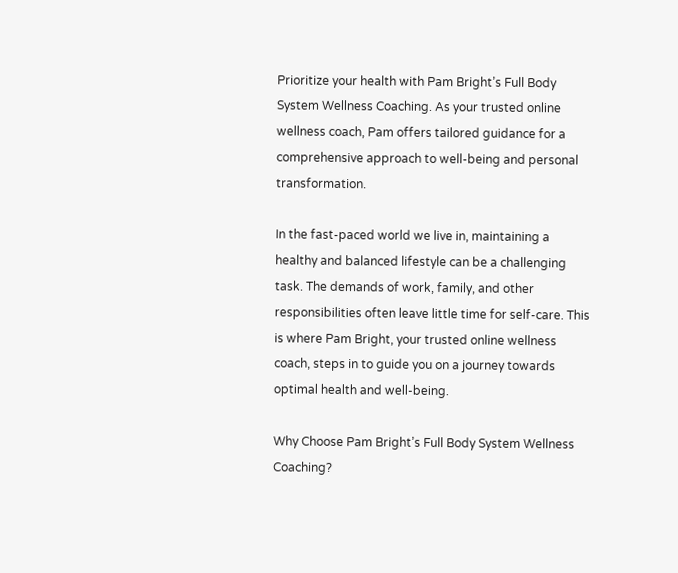Prioritize your health with Pam Bright’s Full Body System Wellness Coaching. As your trusted online wellness coach, Pam offers tailored guidance for a comprehensive approach to well-being and personal transformation.

In the fast-paced world we live in, maintaining a healthy and balanced lifestyle can be a challenging task. The demands of work, family, and other responsibilities often leave little time for self-care. This is where Pam Bright, your trusted online wellness coach, steps in to guide you on a journey towards optimal health and well-being.

Why Choose Pam Bright’s Full Body System Wellness Coaching?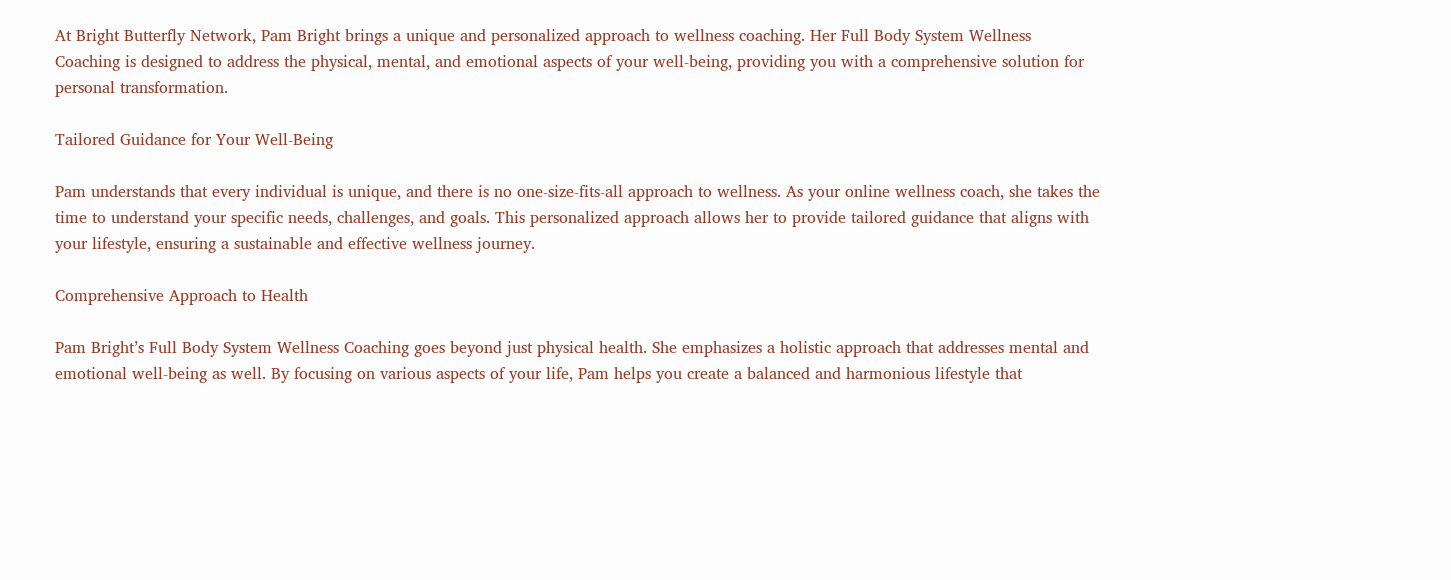At Bright Butterfly Network, Pam Bright brings a unique and personalized approach to wellness coaching. Her Full Body System Wellness Coaching is designed to address the physical, mental, and emotional aspects of your well-being, providing you with a comprehensive solution for personal transformation.

Tailored Guidance for Your Well-Being

Pam understands that every individual is unique, and there is no one-size-fits-all approach to wellness. As your online wellness coach, she takes the time to understand your specific needs, challenges, and goals. This personalized approach allows her to provide tailored guidance that aligns with your lifestyle, ensuring a sustainable and effective wellness journey.

Comprehensive Approach to Health

Pam Bright’s Full Body System Wellness Coaching goes beyond just physical health. She emphasizes a holistic approach that addresses mental and emotional well-being as well. By focusing on various aspects of your life, Pam helps you create a balanced and harmonious lifestyle that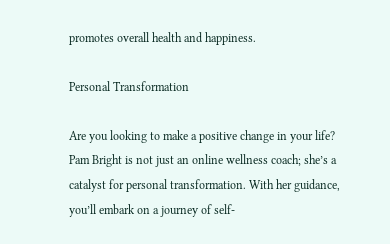promotes overall health and happiness.

Personal Transformation

Are you looking to make a positive change in your life? Pam Bright is not just an online wellness coach; she’s a catalyst for personal transformation. With her guidance, you’ll embark on a journey of self-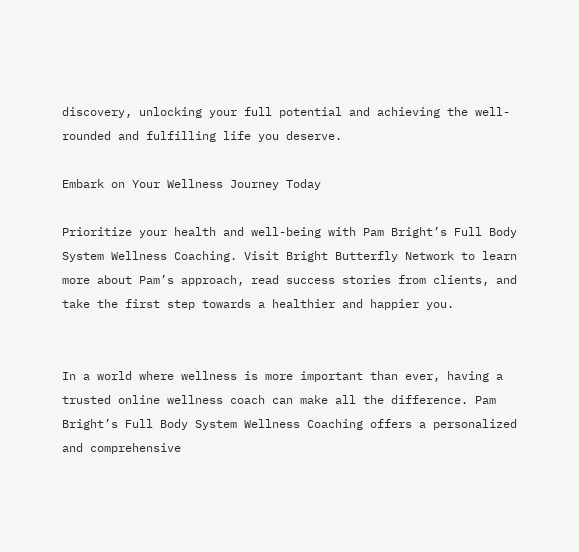discovery, unlocking your full potential and achieving the well-rounded and fulfilling life you deserve.

Embark on Your Wellness Journey Today

Prioritize your health and well-being with Pam Bright’s Full Body System Wellness Coaching. Visit Bright Butterfly Network to learn more about Pam’s approach, read success stories from clients, and take the first step towards a healthier and happier you.


In a world where wellness is more important than ever, having a trusted online wellness coach can make all the difference. Pam Bright’s Full Body System Wellness Coaching offers a personalized and comprehensive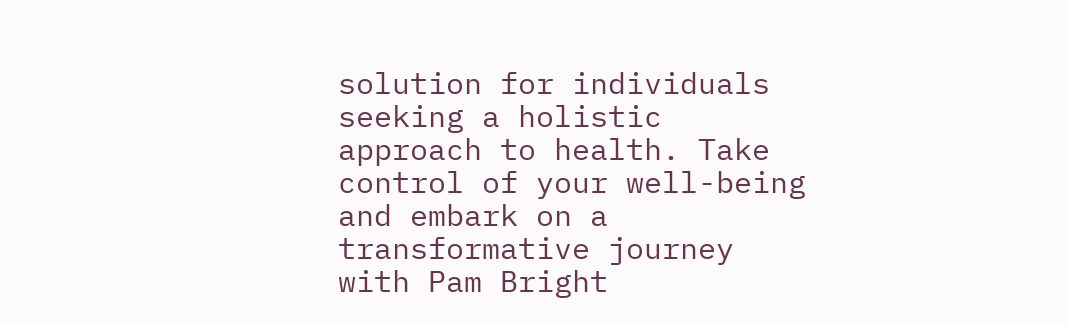solution for individuals seeking a holistic approach to health. Take control of your well-being and embark on a transformative journey with Pam Bright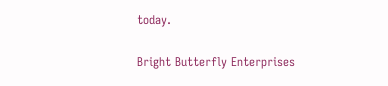today.


Bright Butterfly Enterprises